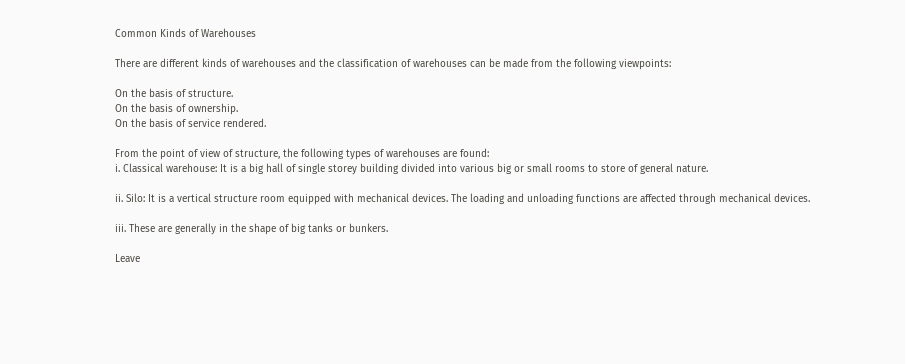Common Kinds of Warehouses

There are different kinds of warehouses and the classification of warehouses can be made from the following viewpoints:

On the basis of structure.
On the basis of ownership.
On the basis of service rendered.

From the point of view of structure, the following types of warehouses are found:
i. Classical warehouse: It is a big hall of single storey building divided into various big or small rooms to store of general nature.

ii. Silo: It is a vertical structure room equipped with mechanical devices. The loading and unloading functions are affected through mechanical devices.

iii. These are generally in the shape of big tanks or bunkers.

Leave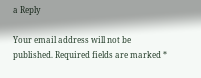a Reply

Your email address will not be published. Required fields are marked *